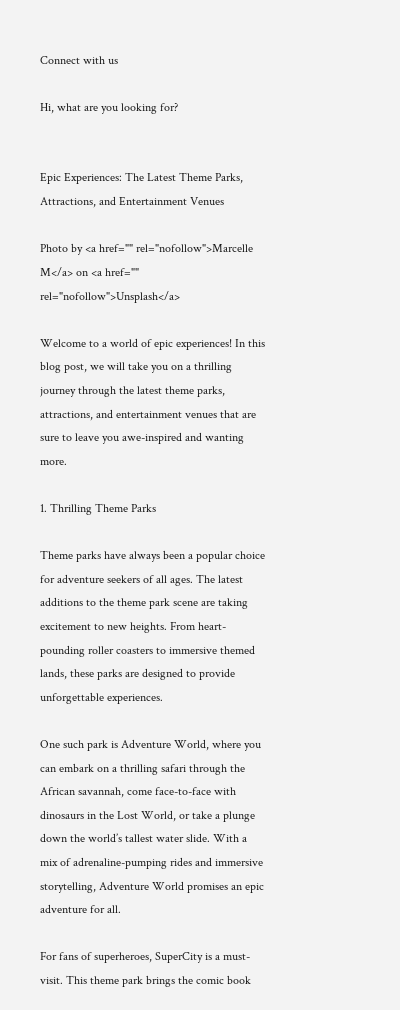Connect with us

Hi, what are you looking for?


Epic Experiences: The Latest Theme Parks, Attractions, and Entertainment Venues

Photo by <a href="" rel="nofollow">Marcelle M</a> on <a href="" rel="nofollow">Unsplash</a>

Welcome to a world of epic experiences! In this blog post, we will take you on a thrilling journey through the latest theme parks, attractions, and entertainment venues that are sure to leave you awe-inspired and wanting more.

1. Thrilling Theme Parks

Theme parks have always been a popular choice for adventure seekers of all ages. The latest additions to the theme park scene are taking excitement to new heights. From heart-pounding roller coasters to immersive themed lands, these parks are designed to provide unforgettable experiences.

One such park is Adventure World, where you can embark on a thrilling safari through the African savannah, come face-to-face with dinosaurs in the Lost World, or take a plunge down the world’s tallest water slide. With a mix of adrenaline-pumping rides and immersive storytelling, Adventure World promises an epic adventure for all.

For fans of superheroes, SuperCity is a must-visit. This theme park brings the comic book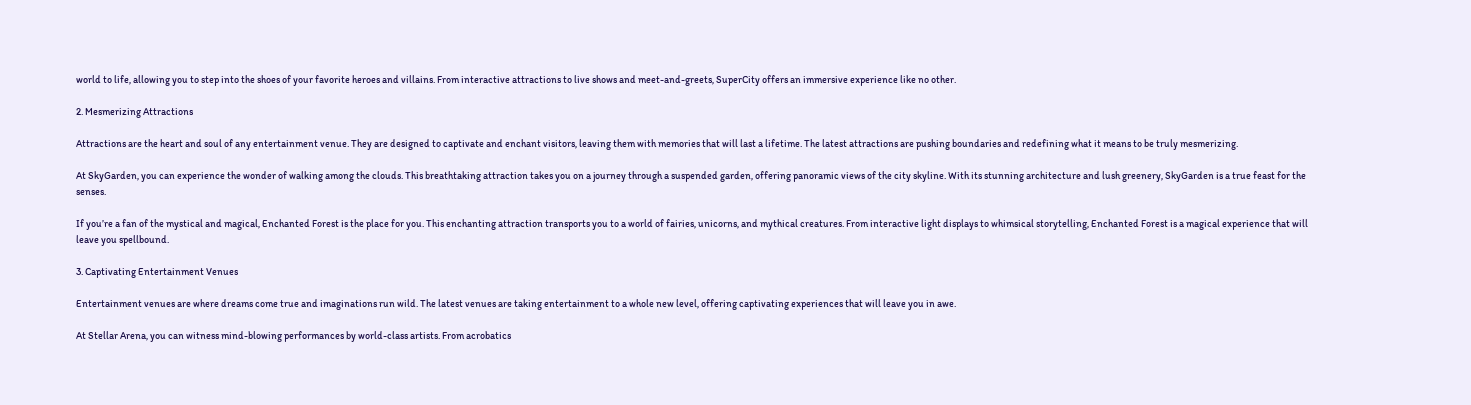world to life, allowing you to step into the shoes of your favorite heroes and villains. From interactive attractions to live shows and meet-and-greets, SuperCity offers an immersive experience like no other.

2. Mesmerizing Attractions

Attractions are the heart and soul of any entertainment venue. They are designed to captivate and enchant visitors, leaving them with memories that will last a lifetime. The latest attractions are pushing boundaries and redefining what it means to be truly mesmerizing.

At SkyGarden, you can experience the wonder of walking among the clouds. This breathtaking attraction takes you on a journey through a suspended garden, offering panoramic views of the city skyline. With its stunning architecture and lush greenery, SkyGarden is a true feast for the senses.

If you’re a fan of the mystical and magical, Enchanted Forest is the place for you. This enchanting attraction transports you to a world of fairies, unicorns, and mythical creatures. From interactive light displays to whimsical storytelling, Enchanted Forest is a magical experience that will leave you spellbound.

3. Captivating Entertainment Venues

Entertainment venues are where dreams come true and imaginations run wild. The latest venues are taking entertainment to a whole new level, offering captivating experiences that will leave you in awe.

At Stellar Arena, you can witness mind-blowing performances by world-class artists. From acrobatics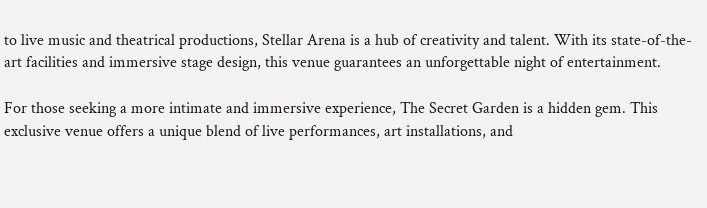to live music and theatrical productions, Stellar Arena is a hub of creativity and talent. With its state-of-the-art facilities and immersive stage design, this venue guarantees an unforgettable night of entertainment.

For those seeking a more intimate and immersive experience, The Secret Garden is a hidden gem. This exclusive venue offers a unique blend of live performances, art installations, and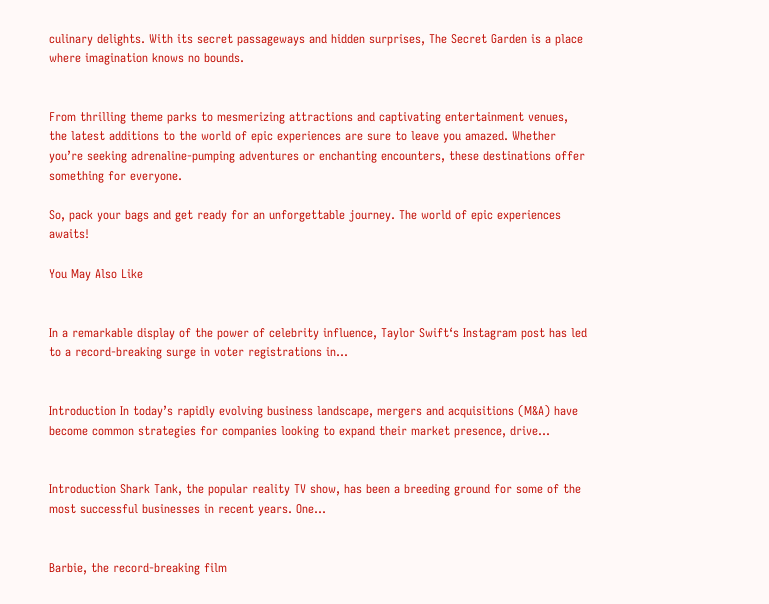culinary delights. With its secret passageways and hidden surprises, The Secret Garden is a place where imagination knows no bounds.


From thrilling theme parks to mesmerizing attractions and captivating entertainment venues, the latest additions to the world of epic experiences are sure to leave you amazed. Whether you’re seeking adrenaline-pumping adventures or enchanting encounters, these destinations offer something for everyone.

So, pack your bags and get ready for an unforgettable journey. The world of epic experiences awaits!

You May Also Like


In a remarkable display of the power of celebrity influence, Taylor Swift‘s Instagram post has led to a record-breaking surge in voter registrations in...


Introduction In today’s rapidly evolving business landscape, mergers and acquisitions (M&A) have become common strategies for companies looking to expand their market presence, drive...


Introduction Shark Tank, the popular reality TV show, has been a breeding ground for some of the most successful businesses in recent years. One...


Barbie, the record-breaking film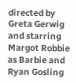directed by Greta Gerwig and starring Margot Robbie as Barbie and Ryan Gosling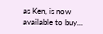as Ken, is now available to buy...